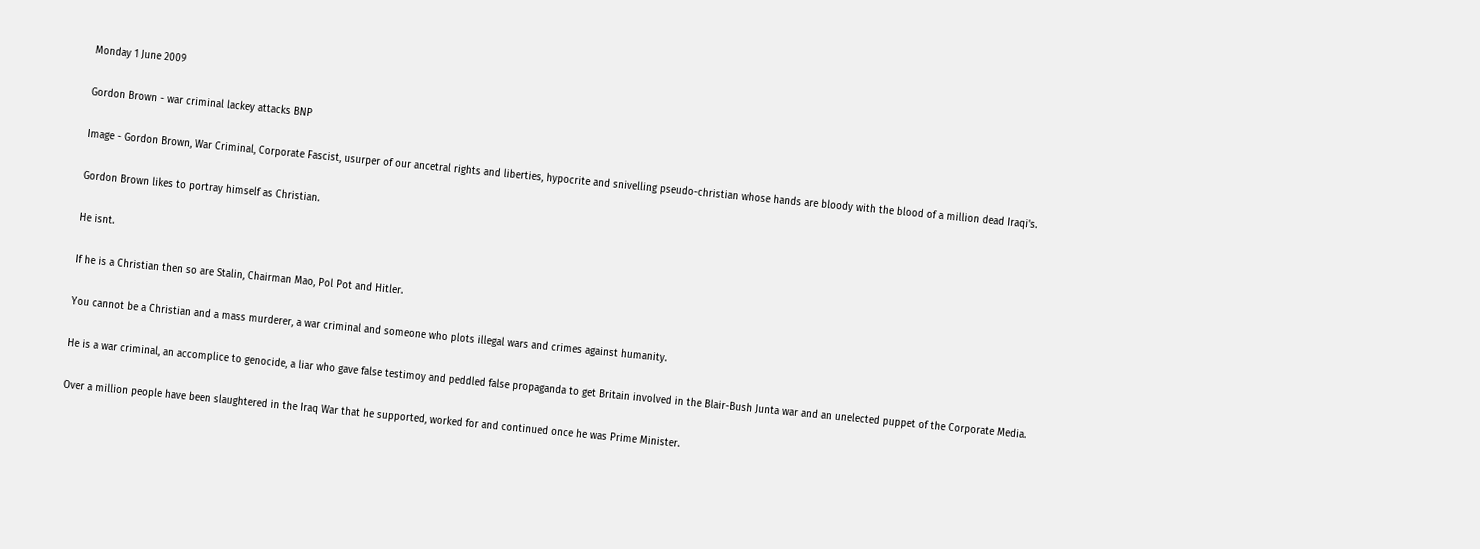Monday 1 June 2009

Gordon Brown - war criminal lackey attacks BNP

Image - Gordon Brown, War Criminal, Corporate Fascist, usurper of our ancetral rights and liberties, hypocrite and snivelling pseudo-christian whose hands are bloody with the blood of a million dead Iraqi's.

Gordon Brown likes to portray himself as Christian.

He isnt.

If he is a Christian then so are Stalin, Chairman Mao, Pol Pot and Hitler.

You cannot be a Christian and a mass murderer, a war criminal and someone who plots illegal wars and crimes against humanity.

He is a war criminal, an accomplice to genocide, a liar who gave false testimoy and peddled false propaganda to get Britain involved in the Blair-Bush Junta war and an unelected puppet of the Corporate Media.

Over a million people have been slaughtered in the Iraq War that he supported, worked for and continued once he was Prime Minister.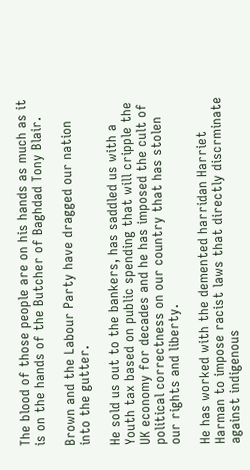The blood of those people are on his hands as much as it is on the hands of the Butcher of Baghdad Tony Blair.

Brown and the Labour Party have dragged our nation into the gutter.

He sold us out to the bankers, has saddled us with a Youth tax based on public spending that will cripple the UK economy for decades and he has imposed the cult of political correctness on our country that has stolen our rights and liberty.

He has worked with the demented harridan Harriet Harman to impose racist laws that directly discrminate against indigenous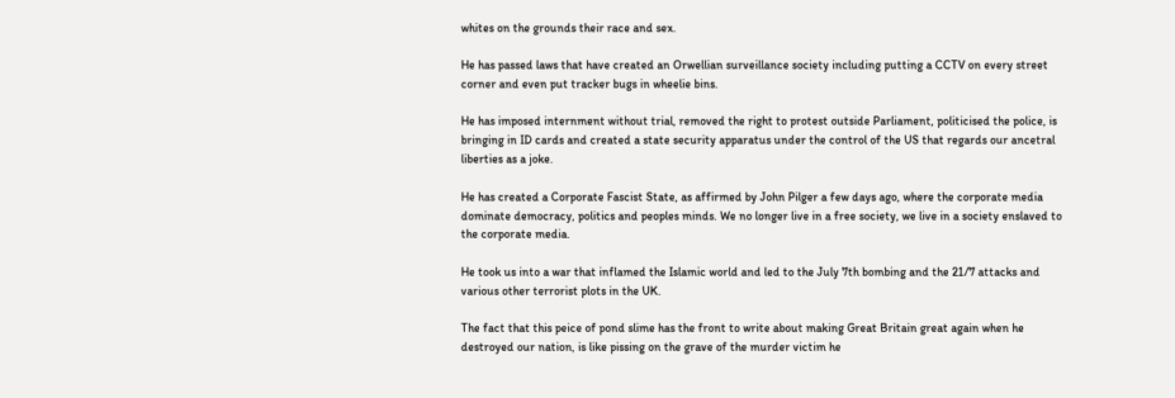whites on the grounds their race and sex.

He has passed laws that have created an Orwellian surveillance society including putting a CCTV on every street corner and even put tracker bugs in wheelie bins.

He has imposed internment without trial, removed the right to protest outside Parliament, politicised the police, is bringing in ID cards and created a state security apparatus under the control of the US that regards our ancetral liberties as a joke.

He has created a Corporate Fascist State, as affirmed by John Pilger a few days ago, where the corporate media dominate democracy, politics and peoples minds. We no longer live in a free society, we live in a society enslaved to the corporate media.

He took us into a war that inflamed the Islamic world and led to the July 7th bombing and the 21/7 attacks and various other terrorist plots in the UK.

The fact that this peice of pond slime has the front to write about making Great Britain great again when he destroyed our nation, is like pissing on the grave of the murder victim he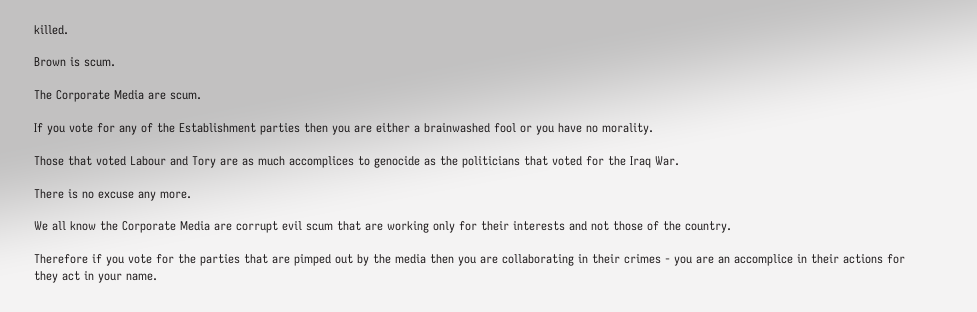killed.

Brown is scum.

The Corporate Media are scum.

If you vote for any of the Establishment parties then you are either a brainwashed fool or you have no morality.

Those that voted Labour and Tory are as much accomplices to genocide as the politicians that voted for the Iraq War.

There is no excuse any more.

We all know the Corporate Media are corrupt evil scum that are working only for their interests and not those of the country.

Therefore if you vote for the parties that are pimped out by the media then you are collaborating in their crimes - you are an accomplice in their actions for they act in your name.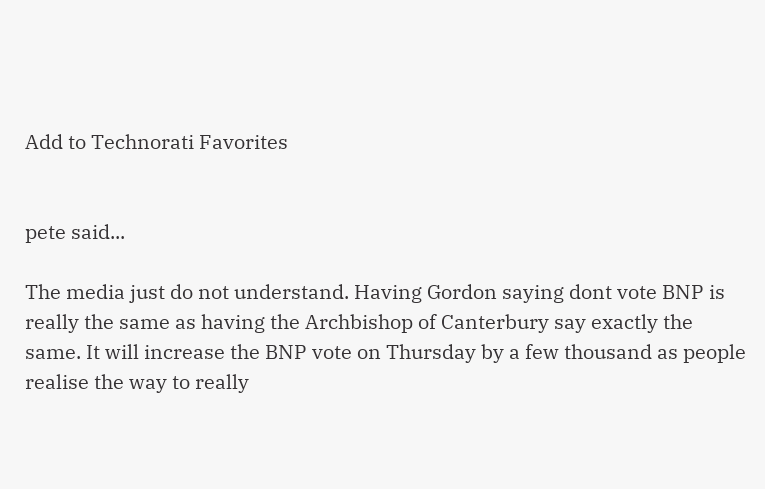Add to Technorati Favorites


pete said...

The media just do not understand. Having Gordon saying dont vote BNP is really the same as having the Archbishop of Canterbury say exactly the same. It will increase the BNP vote on Thursday by a few thousand as people realise the way to really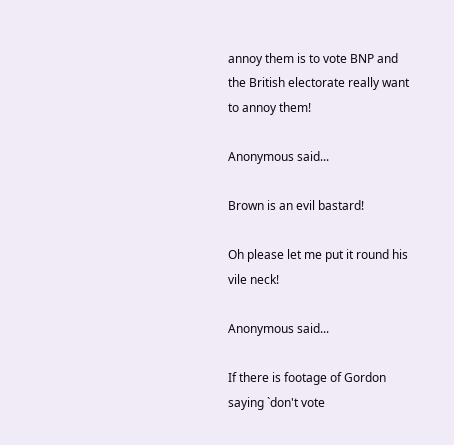annoy them is to vote BNP and the British electorate really want to annoy them!

Anonymous said...

Brown is an evil bastard!

Oh please let me put it round his vile neck!

Anonymous said...

If there is footage of Gordon saying `don't vote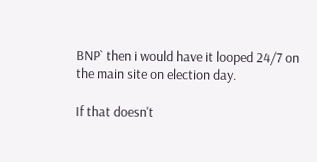BNP` then i would have it looped 24/7 on the main site on election day.

If that doesn't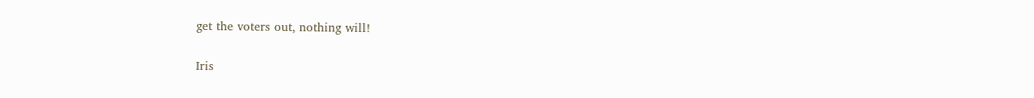get the voters out, nothing will!

Iris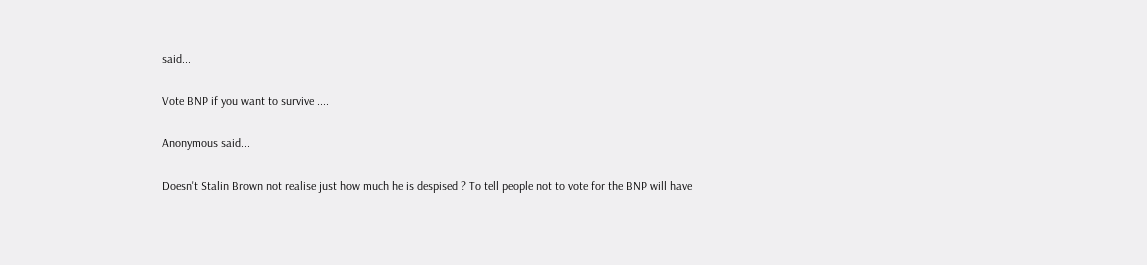said...

Vote BNP if you want to survive ....

Anonymous said...

Doesn't Stalin Brown not realise just how much he is despised ? To tell people not to vote for the BNP will have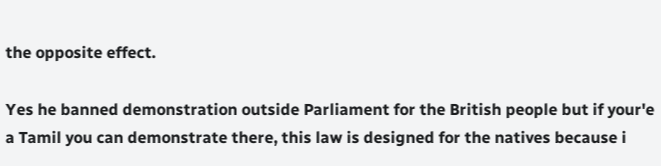the opposite effect.

Yes he banned demonstration outside Parliament for the British people but if your'e a Tamil you can demonstrate there, this law is designed for the natives because i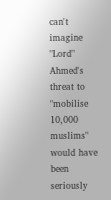can't imagine "Lord" Ahmed's threat to "mobilise 10,000 muslims" would have been seriously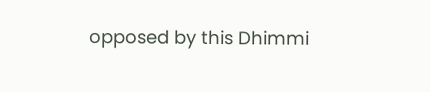opposed by this Dhimmi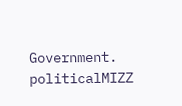Government. politicalMIZZ